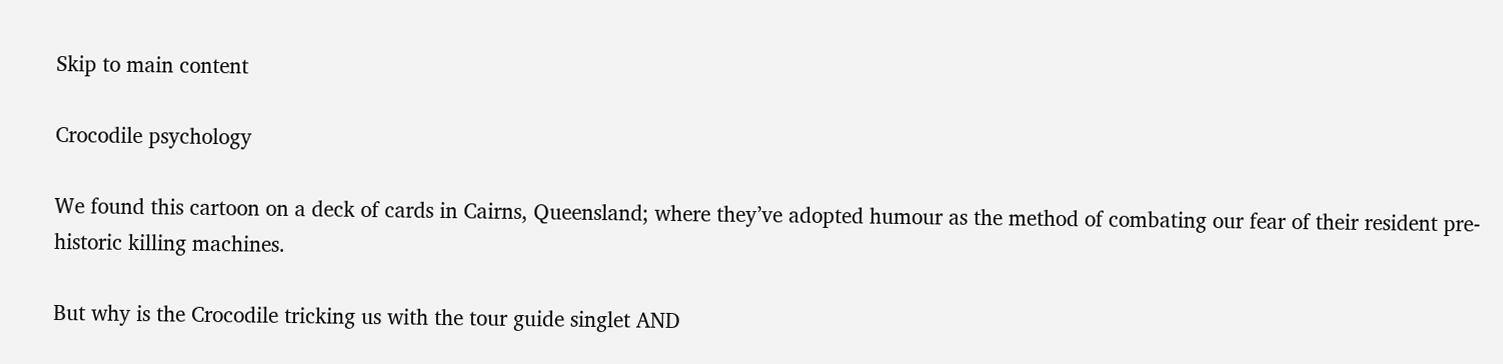Skip to main content

Crocodile psychology

We found this cartoon on a deck of cards in Cairns, Queensland; where they’ve adopted humour as the method of combating our fear of their resident pre-historic killing machines.

But why is the Crocodile tricking us with the tour guide singlet AND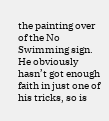the painting over of the No Swimming sign. He obviously hasn’t got enough faith in just one of his tricks, so is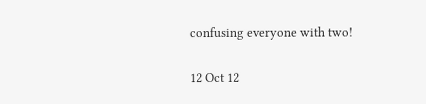confusing everyone with two!

12 Oct 12